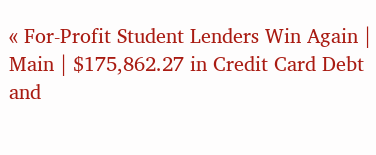« For-Profit Student Lenders Win Again | Main | $175,862.27 in Credit Card Debt and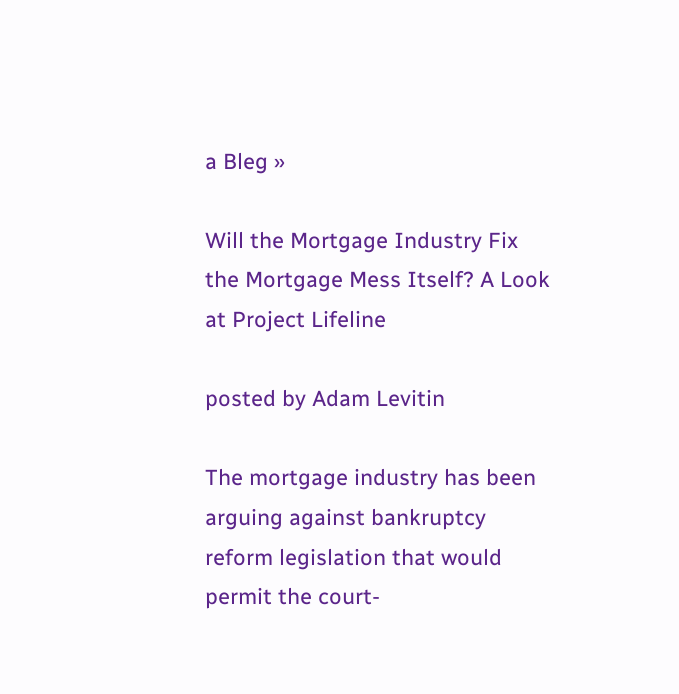a Bleg »

Will the Mortgage Industry Fix the Mortgage Mess Itself? A Look at Project Lifeline

posted by Adam Levitin

The mortgage industry has been arguing against bankruptcy reform legislation that would permit the court-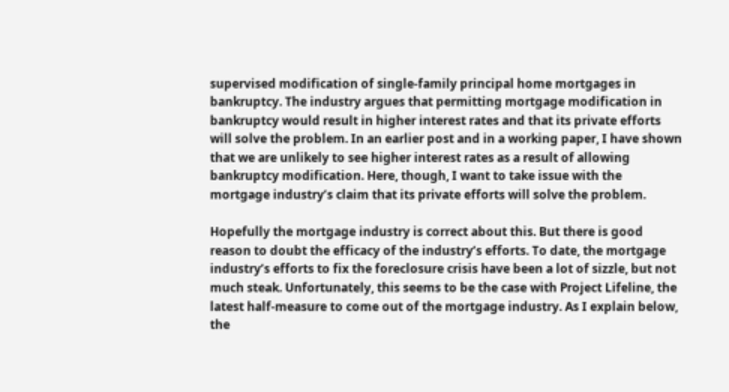supervised modification of single-family principal home mortgages in bankruptcy. The industry argues that permitting mortgage modification in bankruptcy would result in higher interest rates and that its private efforts will solve the problem. In an earlier post and in a working paper, I have shown that we are unlikely to see higher interest rates as a result of allowing bankruptcy modification. Here, though, I want to take issue with the mortgage industry’s claim that its private efforts will solve the problem.

Hopefully the mortgage industry is correct about this. But there is good reason to doubt the efficacy of the industry’s efforts. To date, the mortgage industry’s efforts to fix the foreclosure crisis have been a lot of sizzle, but not much steak. Unfortunately, this seems to be the case with Project Lifeline, the latest half-measure to come out of the mortgage industry. As I explain below, the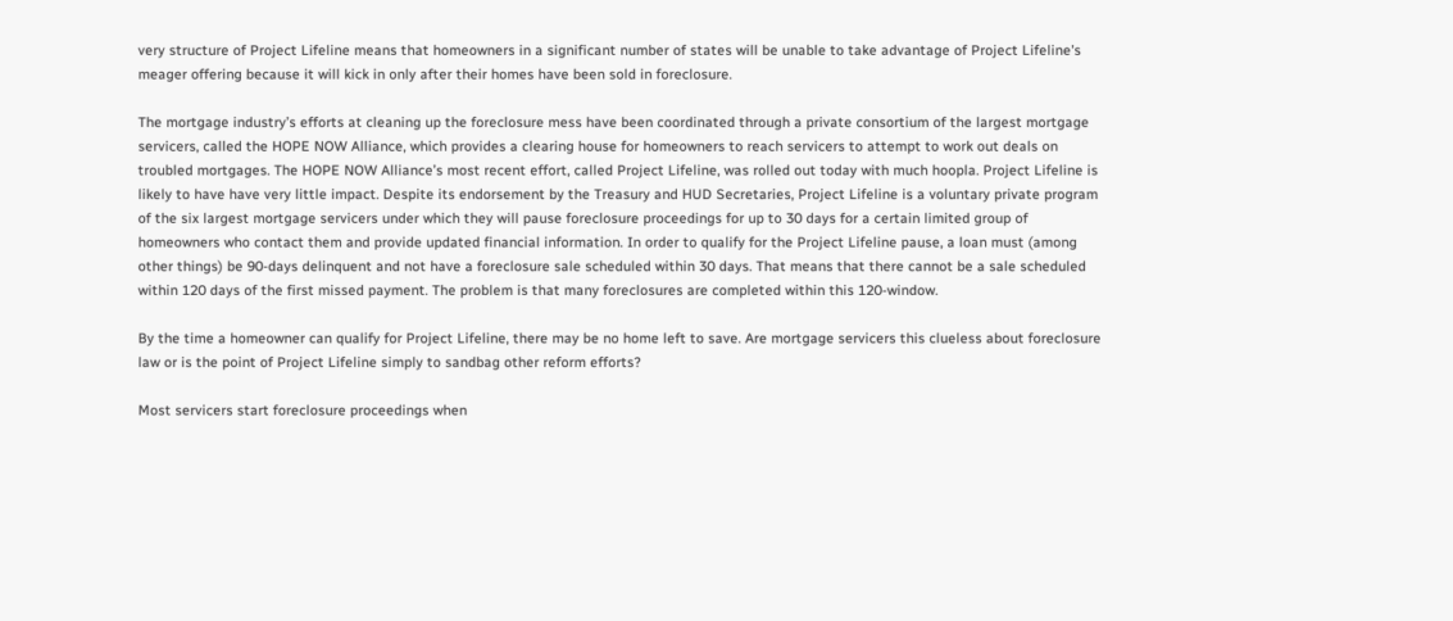very structure of Project Lifeline means that homeowners in a significant number of states will be unable to take advantage of Project Lifeline's meager offering because it will kick in only after their homes have been sold in foreclosure.

The mortgage industry’s efforts at cleaning up the foreclosure mess have been coordinated through a private consortium of the largest mortgage servicers, called the HOPE NOW Alliance, which provides a clearing house for homeowners to reach servicers to attempt to work out deals on troubled mortgages. The HOPE NOW Alliance’s most recent effort, called Project Lifeline, was rolled out today with much hoopla. Project Lifeline is likely to have have very little impact. Despite its endorsement by the Treasury and HUD Secretaries, Project Lifeline is a voluntary private program of the six largest mortgage servicers under which they will pause foreclosure proceedings for up to 30 days for a certain limited group of homeowners who contact them and provide updated financial information. In order to qualify for the Project Lifeline pause, a loan must (among other things) be 90-days delinquent and not have a foreclosure sale scheduled within 30 days. That means that there cannot be a sale scheduled within 120 days of the first missed payment. The problem is that many foreclosures are completed within this 120-window.

By the time a homeowner can qualify for Project Lifeline, there may be no home left to save. Are mortgage servicers this clueless about foreclosure law or is the point of Project Lifeline simply to sandbag other reform efforts?

Most servicers start foreclosure proceedings when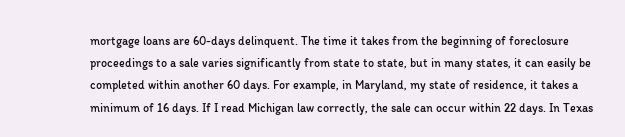mortgage loans are 60-days delinquent. The time it takes from the beginning of foreclosure proceedings to a sale varies significantly from state to state, but in many states, it can easily be completed within another 60 days. For example, in Maryland, my state of residence, it takes a minimum of 16 days. If I read Michigan law correctly, the sale can occur within 22 days. In Texas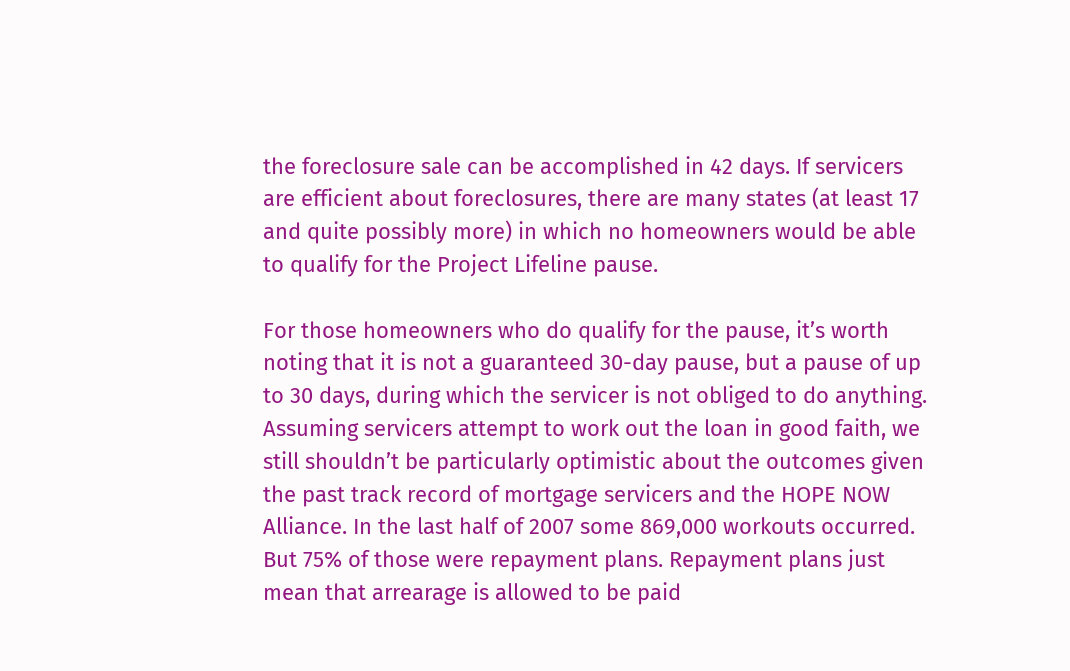the foreclosure sale can be accomplished in 42 days. If servicers are efficient about foreclosures, there are many states (at least 17 and quite possibly more) in which no homeowners would be able to qualify for the Project Lifeline pause.

For those homeowners who do qualify for the pause, it’s worth noting that it is not a guaranteed 30-day pause, but a pause of up to 30 days, during which the servicer is not obliged to do anything. Assuming servicers attempt to work out the loan in good faith, we still shouldn’t be particularly optimistic about the outcomes given the past track record of mortgage servicers and the HOPE NOW Alliance. In the last half of 2007 some 869,000 workouts occurred. But 75% of those were repayment plans. Repayment plans just mean that arrearage is allowed to be paid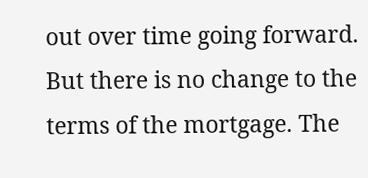out over time going forward. But there is no change to the terms of the mortgage. The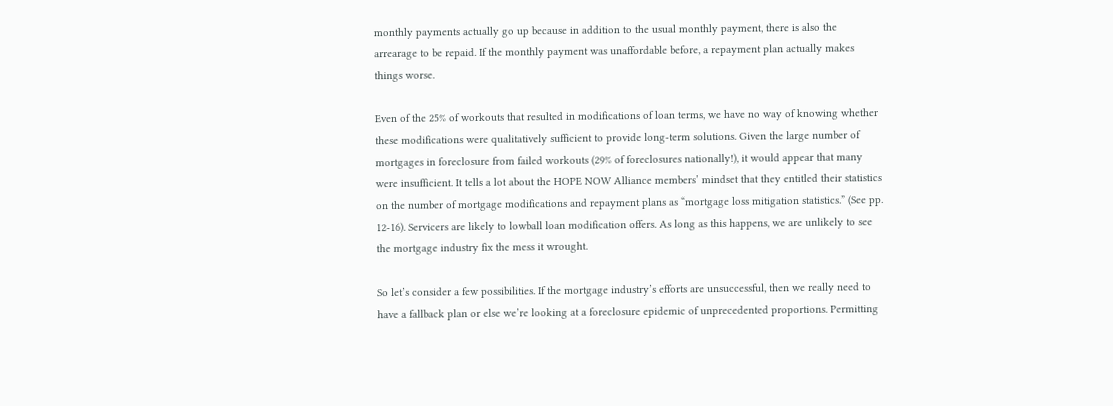monthly payments actually go up because in addition to the usual monthly payment, there is also the arrearage to be repaid. If the monthly payment was unaffordable before, a repayment plan actually makes things worse.

Even of the 25% of workouts that resulted in modifications of loan terms, we have no way of knowing whether these modifications were qualitatively sufficient to provide long-term solutions. Given the large number of mortgages in foreclosure from failed workouts (29% of foreclosures nationally!), it would appear that many were insufficient. It tells a lot about the HOPE NOW Alliance members’ mindset that they entitled their statistics on the number of mortgage modifications and repayment plans as “mortgage loss mitigation statistics.” (See pp. 12-16). Servicers are likely to lowball loan modification offers. As long as this happens, we are unlikely to see the mortgage industry fix the mess it wrought.

So let’s consider a few possibilities. If the mortgage industry’s efforts are unsuccessful, then we really need to have a fallback plan or else we’re looking at a foreclosure epidemic of unprecedented proportions. Permitting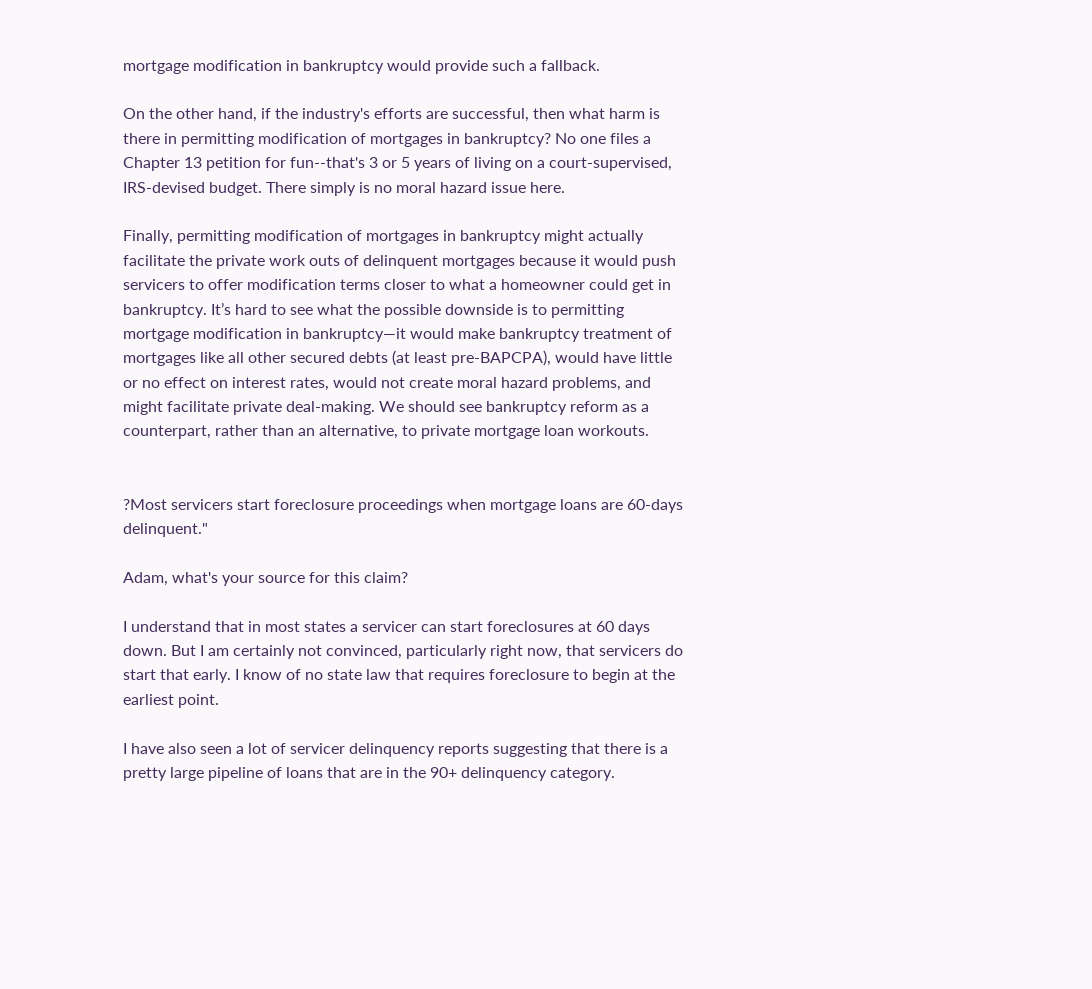mortgage modification in bankruptcy would provide such a fallback.

On the other hand, if the industry's efforts are successful, then what harm is there in permitting modification of mortgages in bankruptcy? No one files a Chapter 13 petition for fun--that's 3 or 5 years of living on a court-supervised, IRS-devised budget. There simply is no moral hazard issue here.

Finally, permitting modification of mortgages in bankruptcy might actually facilitate the private work outs of delinquent mortgages because it would push servicers to offer modification terms closer to what a homeowner could get in bankruptcy. It’s hard to see what the possible downside is to permitting mortgage modification in bankruptcy—it would make bankruptcy treatment of mortgages like all other secured debts (at least pre-BAPCPA), would have little or no effect on interest rates, would not create moral hazard problems, and might facilitate private deal-making. We should see bankruptcy reform as a counterpart, rather than an alternative, to private mortgage loan workouts.


?Most servicers start foreclosure proceedings when mortgage loans are 60-days delinquent."

Adam, what's your source for this claim?

I understand that in most states a servicer can start foreclosures at 60 days down. But I am certainly not convinced, particularly right now, that servicers do start that early. I know of no state law that requires foreclosure to begin at the earliest point.

I have also seen a lot of servicer delinquency reports suggesting that there is a pretty large pipeline of loans that are in the 90+ delinquency category.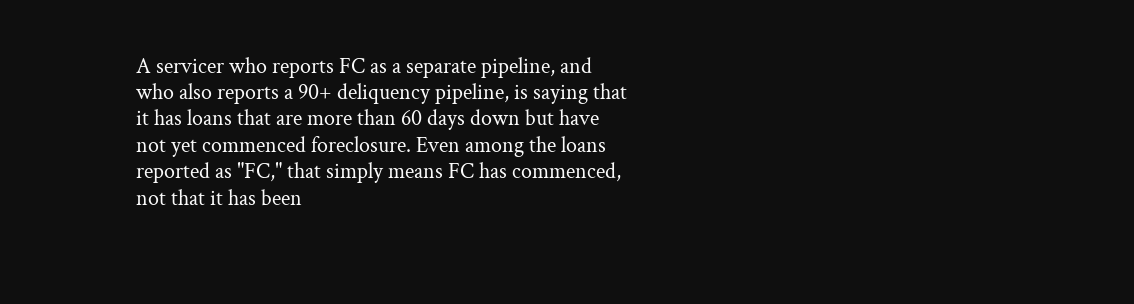A servicer who reports FC as a separate pipeline, and who also reports a 90+ deliquency pipeline, is saying that it has loans that are more than 60 days down but have not yet commenced foreclosure. Even among the loans reported as "FC," that simply means FC has commenced, not that it has been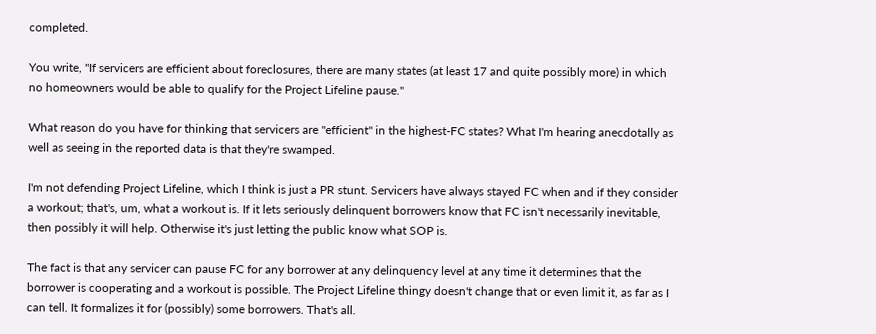completed.

You write, "If servicers are efficient about foreclosures, there are many states (at least 17 and quite possibly more) in which no homeowners would be able to qualify for the Project Lifeline pause."

What reason do you have for thinking that servicers are "efficient" in the highest-FC states? What I'm hearing anecdotally as well as seeing in the reported data is that they're swamped.

I'm not defending Project Lifeline, which I think is just a PR stunt. Servicers have always stayed FC when and if they consider a workout; that's, um, what a workout is. If it lets seriously delinquent borrowers know that FC isn't necessarily inevitable, then possibly it will help. Otherwise it's just letting the public know what SOP is.

The fact is that any servicer can pause FC for any borrower at any delinquency level at any time it determines that the borrower is cooperating and a workout is possible. The Project Lifeline thingy doesn't change that or even limit it, as far as I can tell. It formalizes it for (possibly) some borrowers. That's all.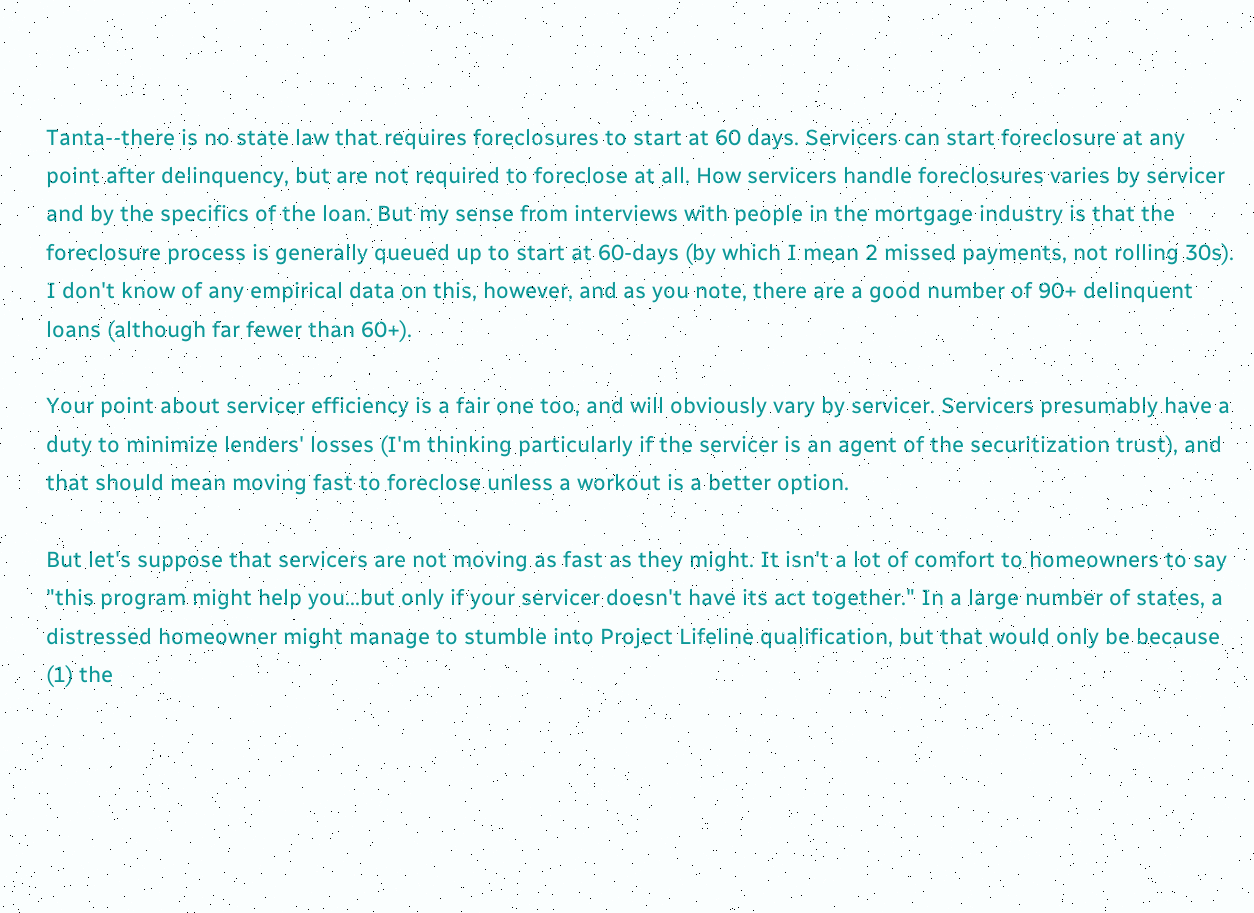Tanta--there is no state law that requires foreclosures to start at 60 days. Servicers can start foreclosure at any point after delinquency, but are not required to foreclose at all. How servicers handle foreclosures varies by servicer and by the specifics of the loan. But my sense from interviews with people in the mortgage industry is that the foreclosure process is generally queued up to start at 60-days (by which I mean 2 missed payments, not rolling 30s). I don't know of any empirical data on this, however, and as you note, there are a good number of 90+ delinquent loans (although far fewer than 60+).

Your point about servicer efficiency is a fair one too, and will obviously vary by servicer. Servicers presumably have a duty to minimize lenders' losses (I'm thinking particularly if the servicer is an agent of the securitization trust), and that should mean moving fast to foreclose unless a workout is a better option.

But let's suppose that servicers are not moving as fast as they might. It isn't a lot of comfort to homeowners to say "this program might help you...but only if your servicer doesn't have its act together." In a large number of states, a distressed homeowner might manage to stumble into Project Lifeline qualification, but that would only be because (1) the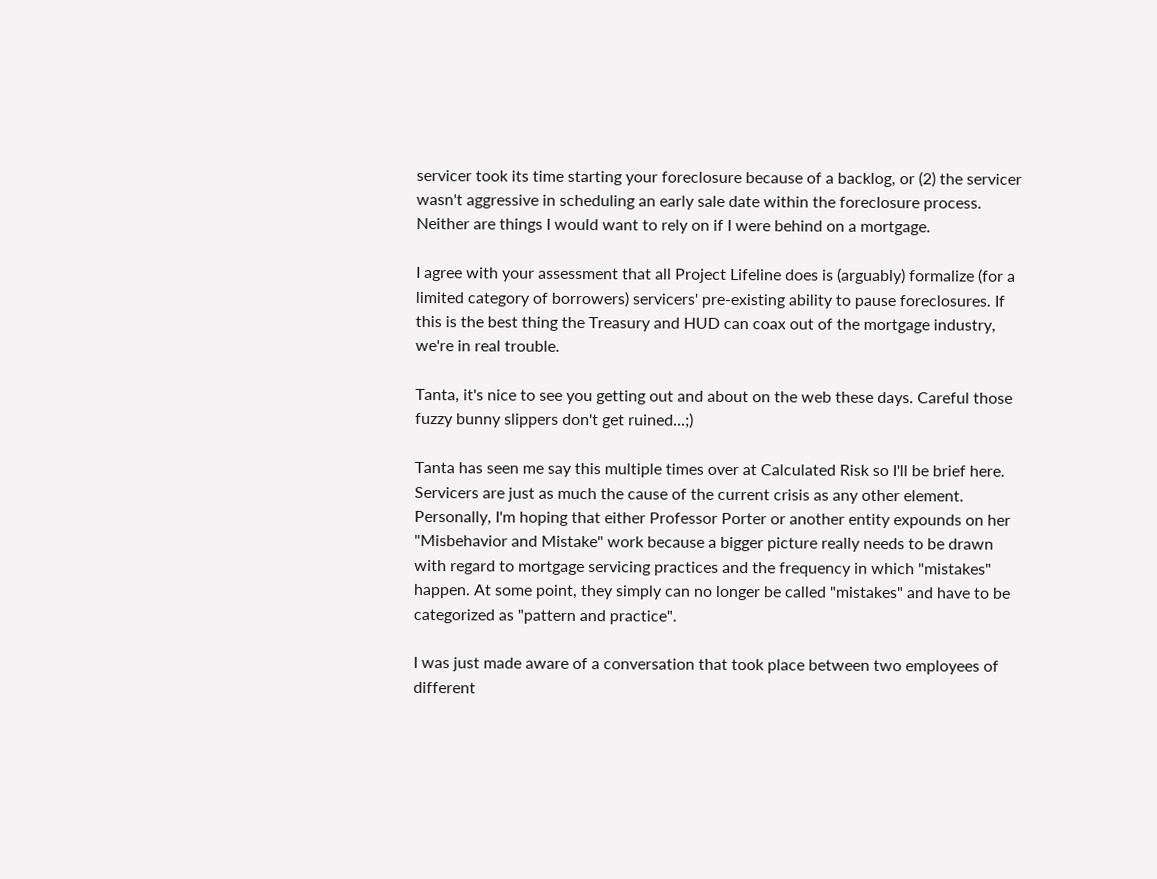servicer took its time starting your foreclosure because of a backlog, or (2) the servicer wasn't aggressive in scheduling an early sale date within the foreclosure process. Neither are things I would want to rely on if I were behind on a mortgage.

I agree with your assessment that all Project Lifeline does is (arguably) formalize (for a limited category of borrowers) servicers' pre-existing ability to pause foreclosures. If this is the best thing the Treasury and HUD can coax out of the mortgage industry, we're in real trouble.

Tanta, it's nice to see you getting out and about on the web these days. Careful those fuzzy bunny slippers don't get ruined...;)

Tanta has seen me say this multiple times over at Calculated Risk so I'll be brief here. Servicers are just as much the cause of the current crisis as any other element. Personally, I'm hoping that either Professor Porter or another entity expounds on her "Misbehavior and Mistake" work because a bigger picture really needs to be drawn with regard to mortgage servicing practices and the frequency in which "mistakes" happen. At some point, they simply can no longer be called "mistakes" and have to be categorized as "pattern and practice".

I was just made aware of a conversation that took place between two employees of different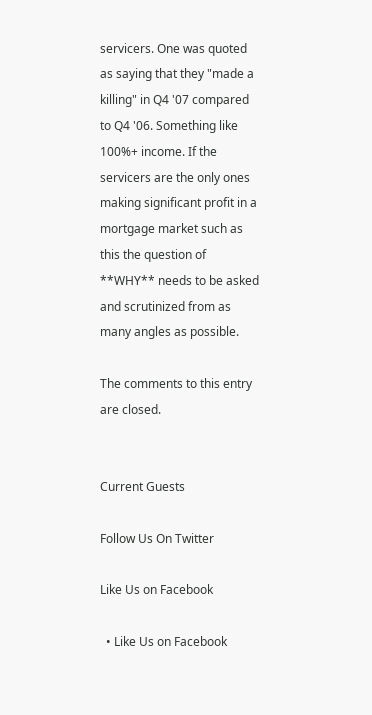servicers. One was quoted as saying that they "made a killing" in Q4 '07 compared to Q4 '06. Something like 100%+ income. If the servicers are the only ones making significant profit in a mortgage market such as this the question of **WHY** needs to be asked and scrutinized from as many angles as possible.

The comments to this entry are closed.


Current Guests

Follow Us On Twitter

Like Us on Facebook

  • Like Us on Facebook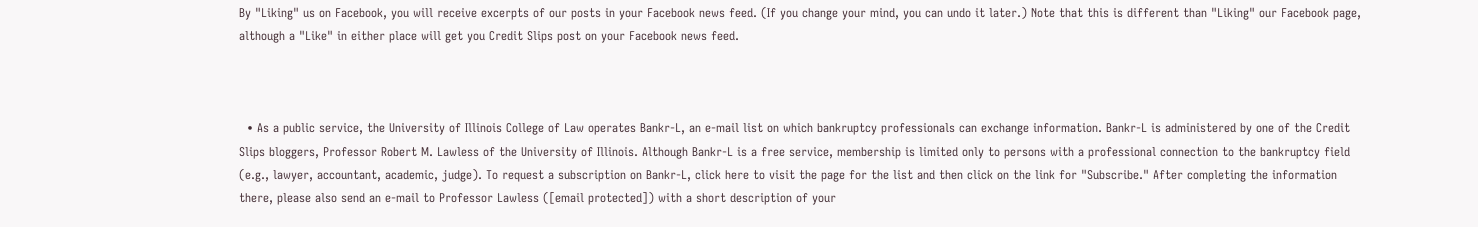By "Liking" us on Facebook, you will receive excerpts of our posts in your Facebook news feed. (If you change your mind, you can undo it later.) Note that this is different than "Liking" our Facebook page, although a "Like" in either place will get you Credit Slips post on your Facebook news feed.



  • As a public service, the University of Illinois College of Law operates Bankr-L, an e-mail list on which bankruptcy professionals can exchange information. Bankr-L is administered by one of the Credit Slips bloggers, Professor Robert M. Lawless of the University of Illinois. Although Bankr-L is a free service, membership is limited only to persons with a professional connection to the bankruptcy field (e.g., lawyer, accountant, academic, judge). To request a subscription on Bankr-L, click here to visit the page for the list and then click on the link for "Subscribe." After completing the information there, please also send an e-mail to Professor Lawless ([email protected]) with a short description of your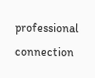professional connection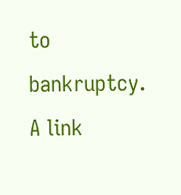to bankruptcy. A link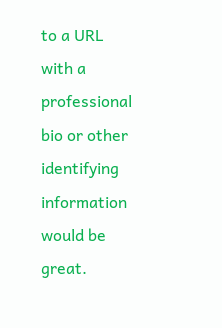to a URL with a professional bio or other identifying information would be great.